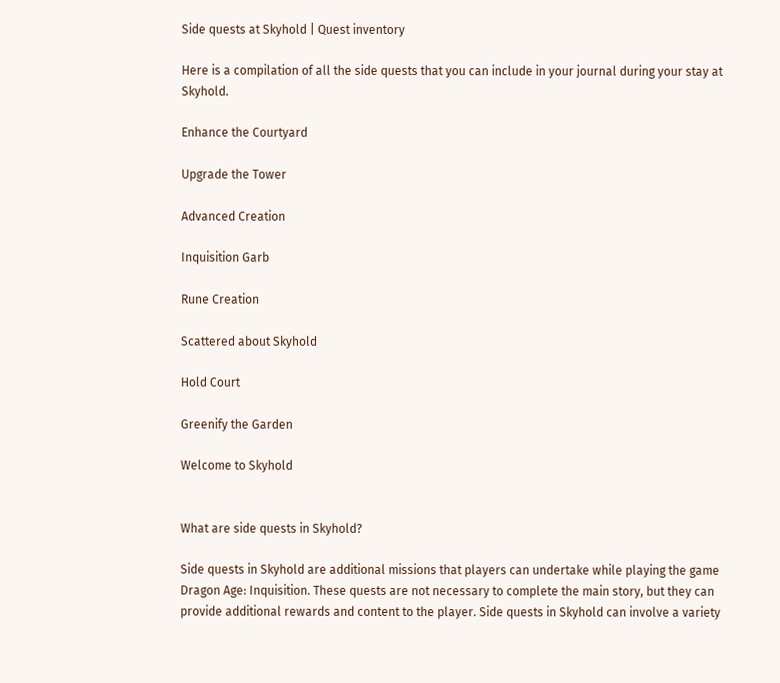Side quests at Skyhold | Quest inventory

Here is a compilation of all the side quests that you can include in your journal during your stay at Skyhold.

Enhance the Courtyard

Upgrade the Tower

Advanced Creation

Inquisition Garb

Rune Creation

Scattered about Skyhold

Hold Court

Greenify the Garden

Welcome to Skyhold


What are side quests in Skyhold?

Side quests in Skyhold are additional missions that players can undertake while playing the game Dragon Age: Inquisition. These quests are not necessary to complete the main story, but they can provide additional rewards and content to the player. Side quests in Skyhold can involve a variety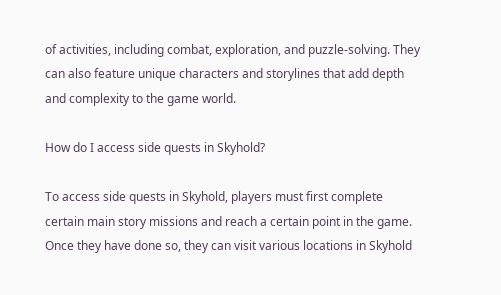of activities, including combat, exploration, and puzzle-solving. They can also feature unique characters and storylines that add depth and complexity to the game world.

How do I access side quests in Skyhold?

To access side quests in Skyhold, players must first complete certain main story missions and reach a certain point in the game. Once they have done so, they can visit various locations in Skyhold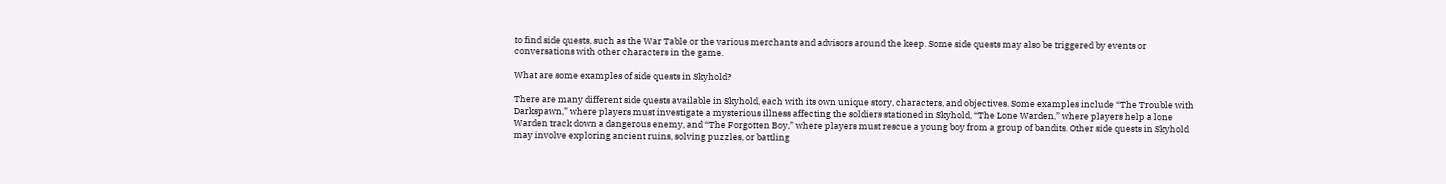to find side quests, such as the War Table or the various merchants and advisors around the keep. Some side quests may also be triggered by events or conversations with other characters in the game.

What are some examples of side quests in Skyhold?

There are many different side quests available in Skyhold, each with its own unique story, characters, and objectives. Some examples include “The Trouble with Darkspawn,” where players must investigate a mysterious illness affecting the soldiers stationed in Skyhold, “The Lone Warden,” where players help a lone Warden track down a dangerous enemy, and “The Forgotten Boy,” where players must rescue a young boy from a group of bandits. Other side quests in Skyhold may involve exploring ancient ruins, solving puzzles, or battling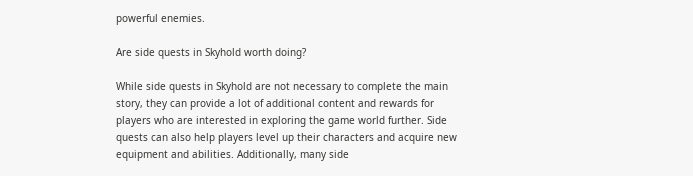powerful enemies.

Are side quests in Skyhold worth doing?

While side quests in Skyhold are not necessary to complete the main story, they can provide a lot of additional content and rewards for players who are interested in exploring the game world further. Side quests can also help players level up their characters and acquire new equipment and abilities. Additionally, many side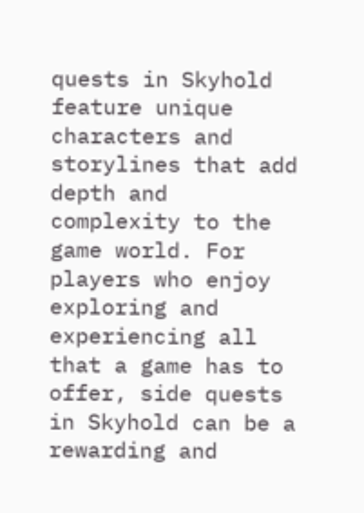quests in Skyhold feature unique characters and storylines that add depth and complexity to the game world. For players who enjoy exploring and experiencing all that a game has to offer, side quests in Skyhold can be a rewarding and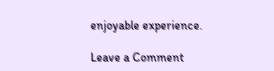enjoyable experience.

Leave a Comment